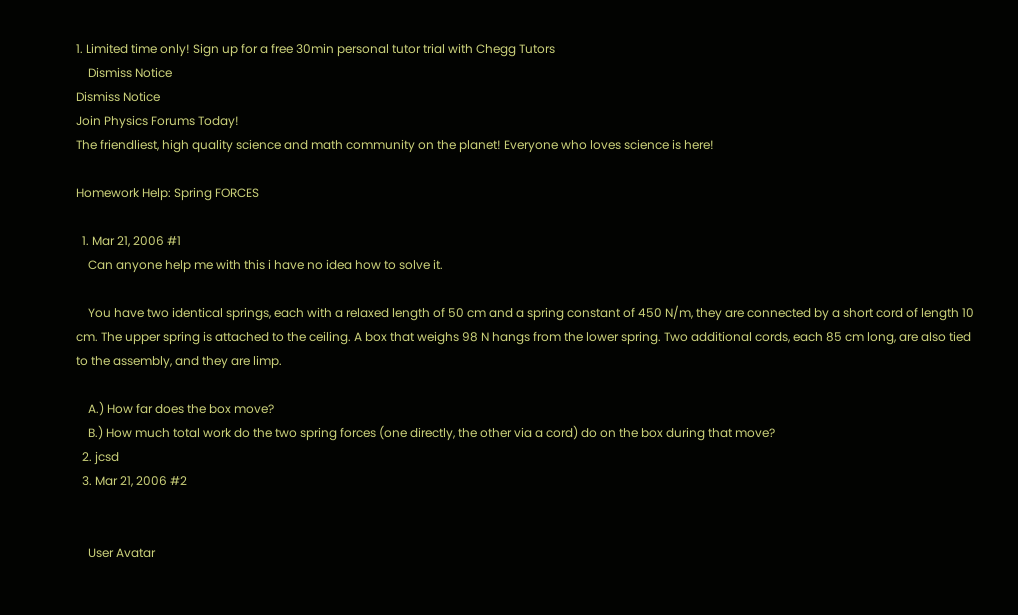1. Limited time only! Sign up for a free 30min personal tutor trial with Chegg Tutors
    Dismiss Notice
Dismiss Notice
Join Physics Forums Today!
The friendliest, high quality science and math community on the planet! Everyone who loves science is here!

Homework Help: Spring FORCES

  1. Mar 21, 2006 #1
    Can anyone help me with this i have no idea how to solve it.

    You have two identical springs, each with a relaxed length of 50 cm and a spring constant of 450 N/m, they are connected by a short cord of length 10 cm. The upper spring is attached to the ceiling. A box that weighs 98 N hangs from the lower spring. Two additional cords, each 85 cm long, are also tied to the assembly, and they are limp.

    A.) How far does the box move?
    B.) How much total work do the two spring forces (one directly, the other via a cord) do on the box during that move?
  2. jcsd
  3. Mar 21, 2006 #2


    User Avatar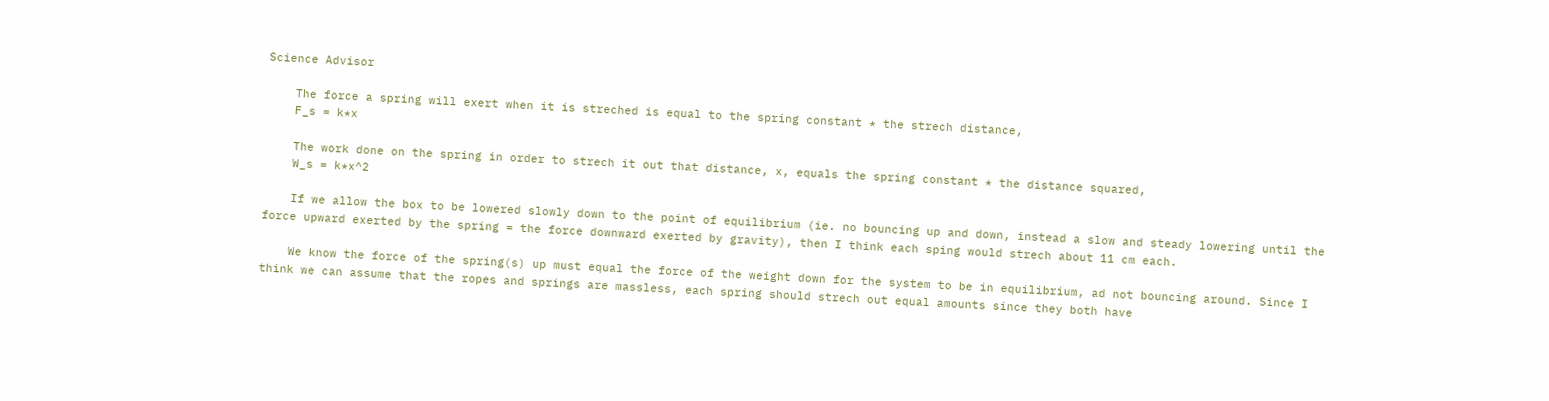Science Advisor

    The force a spring will exert when it is streched is equal to the spring constant * the strech distance,
    F_s = k*x

    The work done on the spring in order to strech it out that distance, x, equals the spring constant * the distance squared,
    W_s = k*x^2

    If we allow the box to be lowered slowly down to the point of equilibrium (ie. no bouncing up and down, instead a slow and steady lowering until the force upward exerted by the spring = the force downward exerted by gravity), then I think each sping would strech about 11 cm each.

    We know the force of the spring(s) up must equal the force of the weight down for the system to be in equilibrium, ad not bouncing around. Since I think we can assume that the ropes and springs are massless, each spring should strech out equal amounts since they both have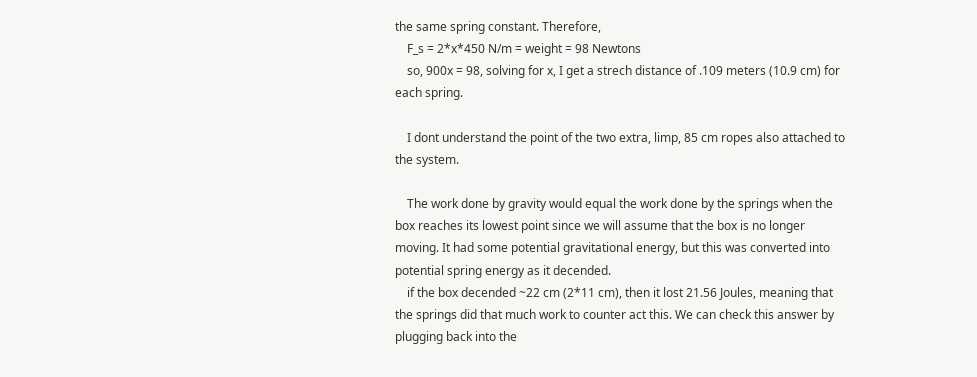the same spring constant. Therefore,
    F_s = 2*x*450 N/m = weight = 98 Newtons
    so, 900x = 98, solving for x, I get a strech distance of .109 meters (10.9 cm) for each spring.

    I dont understand the point of the two extra, limp, 85 cm ropes also attached to the system.

    The work done by gravity would equal the work done by the springs when the box reaches its lowest point since we will assume that the box is no longer moving. It had some potential gravitational energy, but this was converted into potential spring energy as it decended.
    if the box decended ~22 cm (2*11 cm), then it lost 21.56 Joules, meaning that the springs did that much work to counter act this. We can check this answer by plugging back into the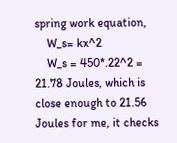spring work equation,
    W_s= kx^2
    W_s = 450*.22^2 = 21.78 Joules, which is close enough to 21.56 Joules for me, it checks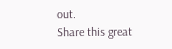out.
Share this great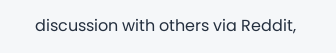discussion with others via Reddit,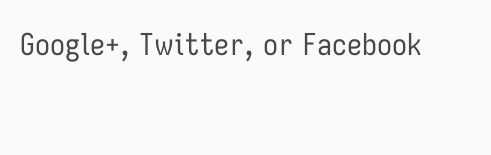Google+, Twitter, or Facebook